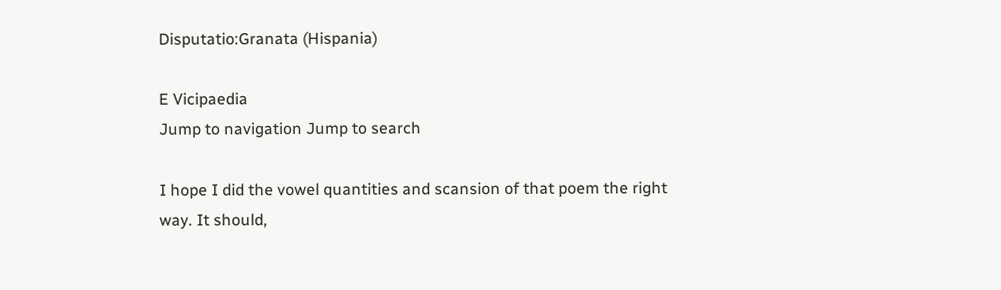Disputatio:Granata (Hispania)

E Vicipaedia
Jump to navigation Jump to search

I hope I did the vowel quantities and scansion of that poem the right way. It should,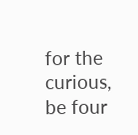for the curious, be four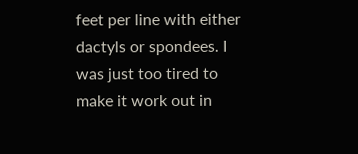feet per line with either dactyls or spondees. I was just too tired to make it work out in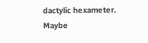dactylic hexameter. Maybe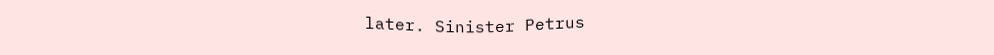later. Sinister Petrus